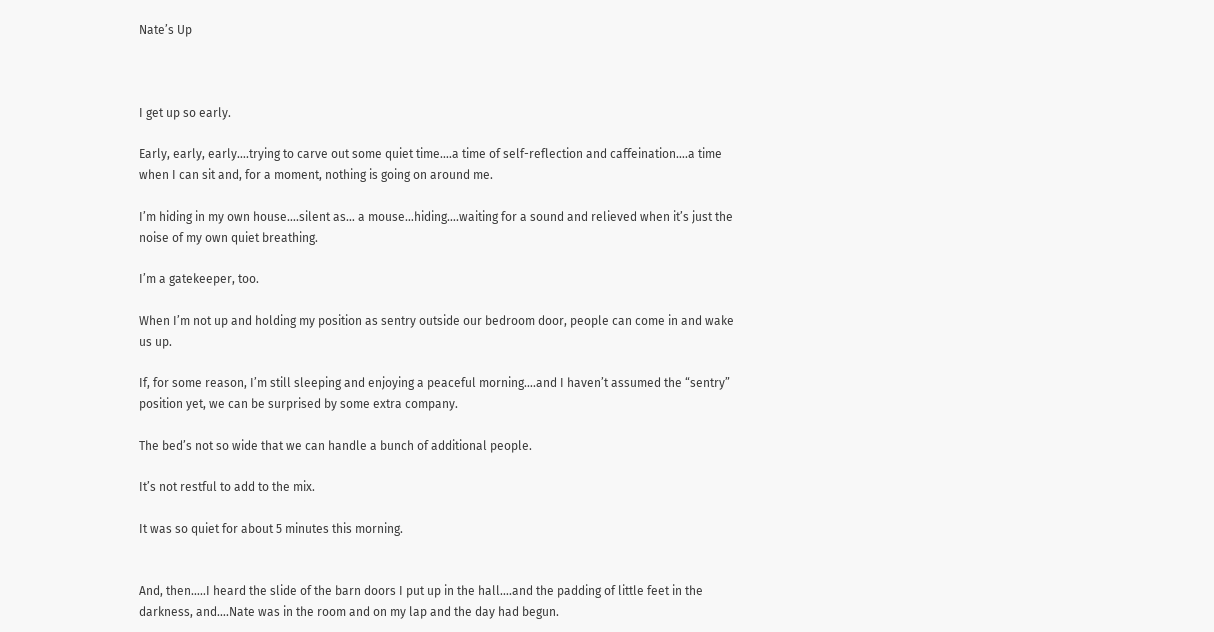Nate’s Up



I get up so early.

Early, early, early….trying to carve out some quiet time….a time of self-reflection and caffeination….a time when I can sit and, for a moment, nothing is going on around me.

I’m hiding in my own house….silent as… a mouse…hiding….waiting for a sound and relieved when it’s just the noise of my own quiet breathing.

I’m a gatekeeper, too.

When I’m not up and holding my position as sentry outside our bedroom door, people can come in and wake us up.

If, for some reason, I’m still sleeping and enjoying a peaceful morning….and I haven’t assumed the “sentry” position yet, we can be surprised by some extra company.

The bed’s not so wide that we can handle a bunch of additional people.

It’s not restful to add to the mix.

It was so quiet for about 5 minutes this morning.


And, then…..I heard the slide of the barn doors I put up in the hall….and the padding of little feet in the darkness, and….Nate was in the room and on my lap and the day had begun.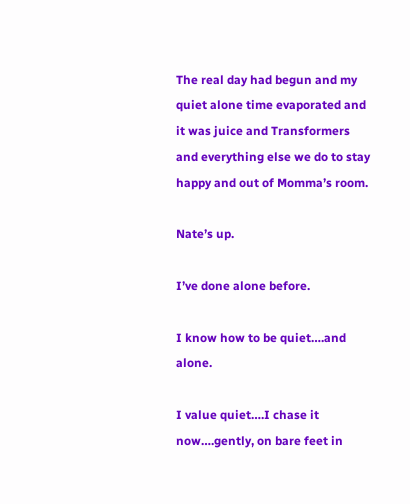The real day had begun and my quiet alone time evaporated and it was juice and Transformers and everything else we do to stay happy and out of Momma’s room.

Nate’s up.

I’ve done alone before.

I know how to be quiet….and alone.

I value quiet….I chase it now….gently, on bare feet in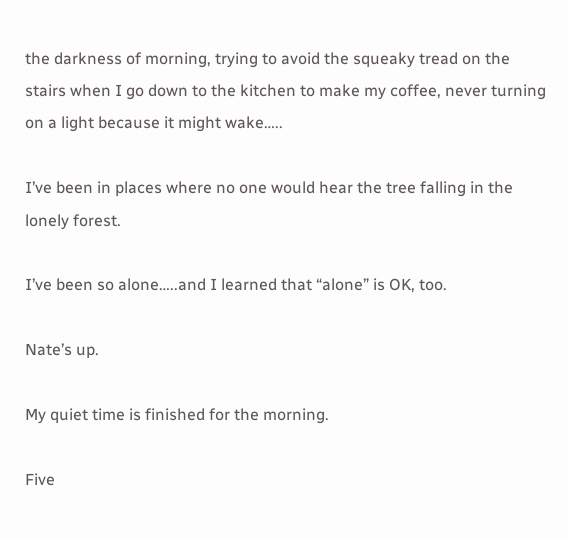the darkness of morning, trying to avoid the squeaky tread on the stairs when I go down to the kitchen to make my coffee, never turning on a light because it might wake…..

I’ve been in places where no one would hear the tree falling in the lonely forest.

I’ve been so alone…..and I learned that “alone” is OK, too.

Nate’s up.

My quiet time is finished for the morning.

Five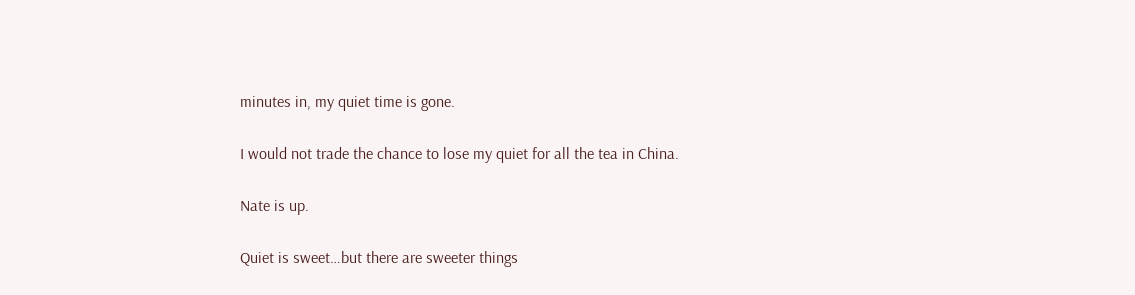minutes in, my quiet time is gone.

I would not trade the chance to lose my quiet for all the tea in China.

Nate is up.

Quiet is sweet…but there are sweeter things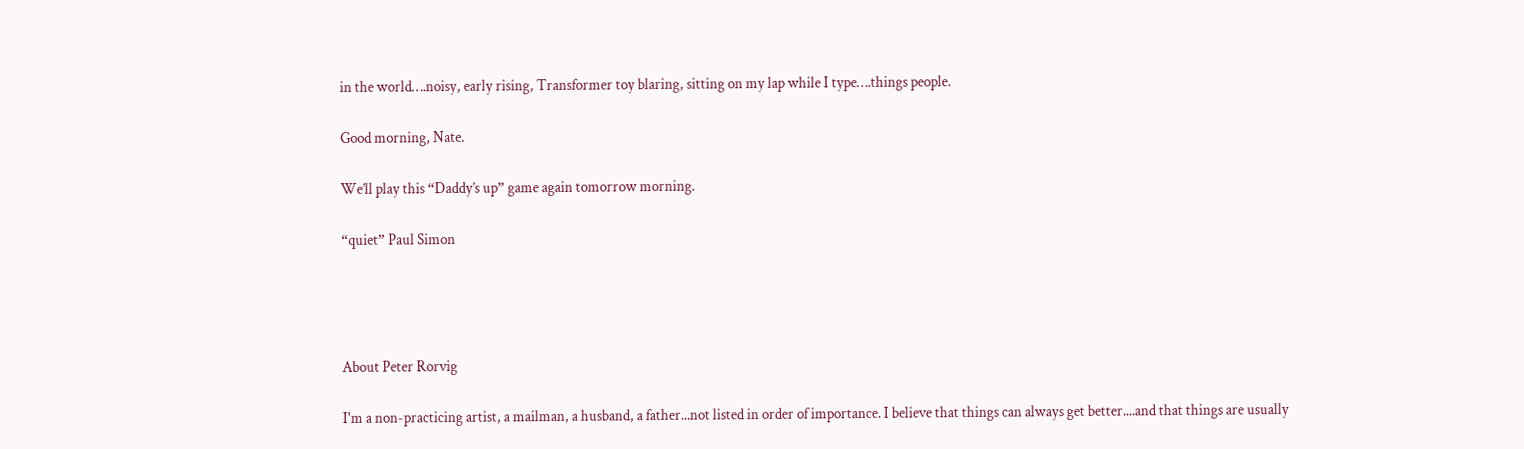in the world….noisy, early rising, Transformer toy blaring, sitting on my lap while I type….things people.

Good morning, Nate.

We’ll play this “Daddy’s up” game again tomorrow morning.

“quiet” Paul Simon




About Peter Rorvig

I'm a non-practicing artist, a mailman, a husband, a father...not listed in order of importance. I believe that things can always get better....and that things are usually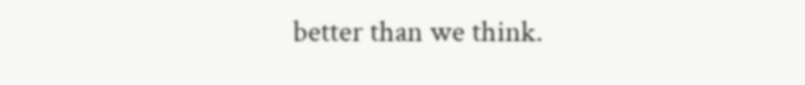better than we think.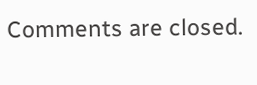Comments are closed.